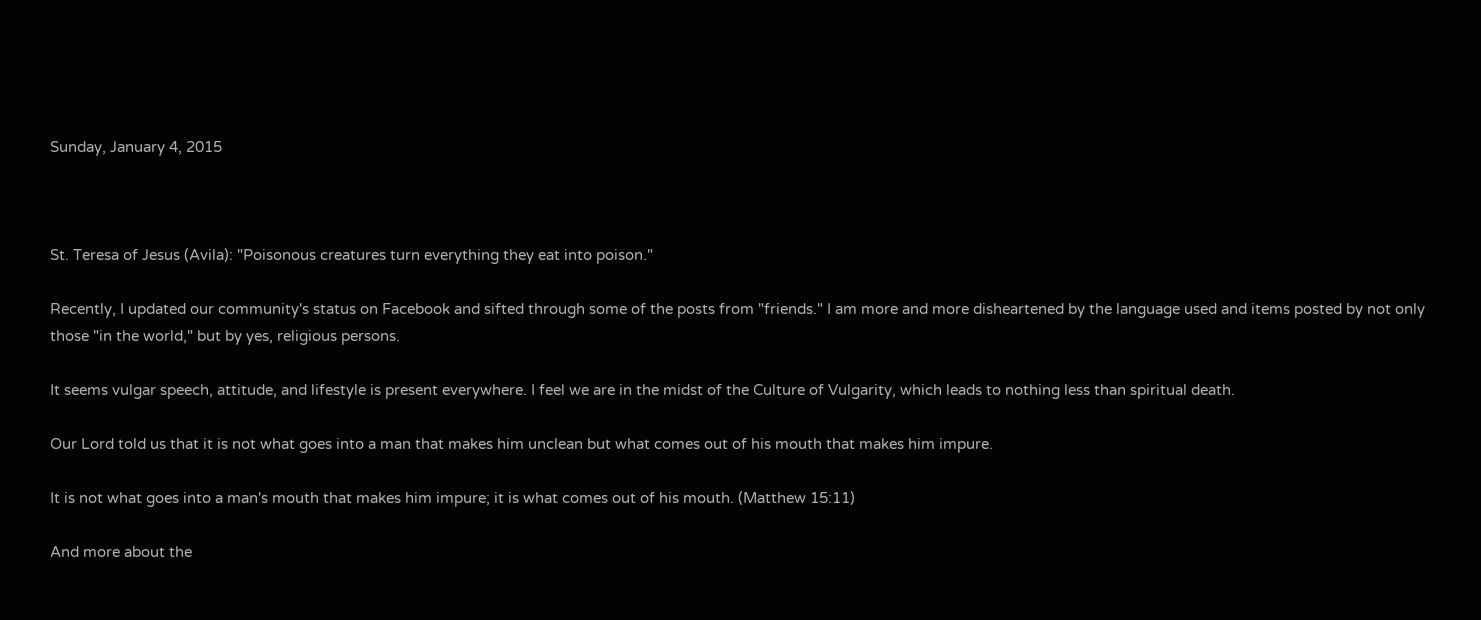Sunday, January 4, 2015



St. Teresa of Jesus (Avila): "Poisonous creatures turn everything they eat into poison."

Recently, I updated our community's status on Facebook and sifted through some of the posts from "friends." I am more and more disheartened by the language used and items posted by not only those "in the world," but by yes, religious persons.

It seems vulgar speech, attitude, and lifestyle is present everywhere. I feel we are in the midst of the Culture of Vulgarity, which leads to nothing less than spiritual death.

Our Lord told us that it is not what goes into a man that makes him unclean but what comes out of his mouth that makes him impure.

It is not what goes into a man's mouth that makes him impure; it is what comes out of his mouth. (Matthew 15:11)

And more about the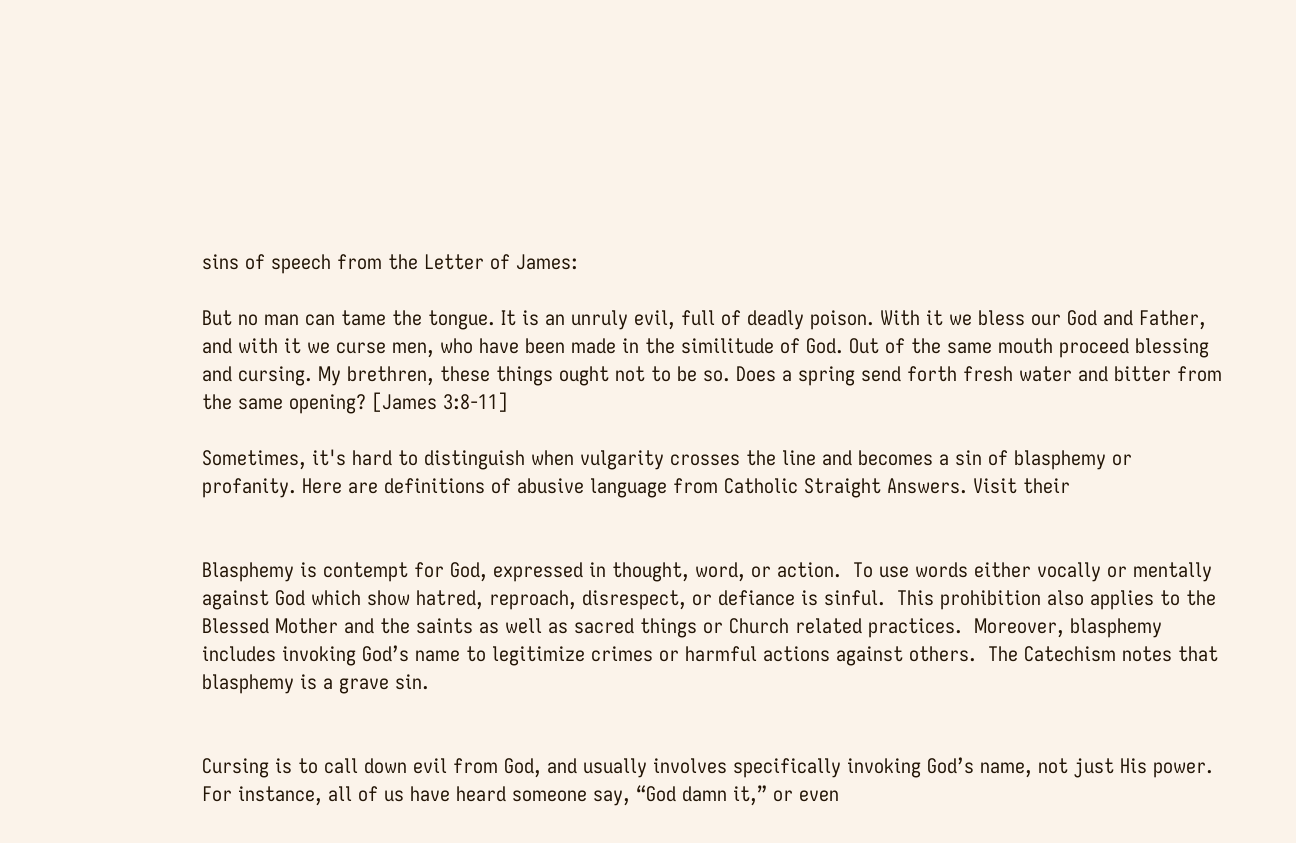sins of speech from the Letter of James:

But no man can tame the tongue. It is an unruly evil, full of deadly poison. With it we bless our God and Father, and with it we curse men, who have been made in the similitude of God. Out of the same mouth proceed blessing and cursing. My brethren, these things ought not to be so. Does a spring send forth fresh water and bitter from the same opening? [James 3:8-11]

Sometimes, it's hard to distinguish when vulgarity crosses the line and becomes a sin of blasphemy or profanity. Here are definitions of abusive language from Catholic Straight Answers. Visit their


Blasphemy is contempt for God, expressed in thought, word, or action.  To use words either vocally or mentally against God which show hatred, reproach, disrespect, or defiance is sinful.  This prohibition also applies to the Blessed Mother and the saints as well as sacred things or Church related practices.  Moreover, blasphemy includes invoking God’s name to legitimize crimes or harmful actions against others.  The Catechism notes that blasphemy is a grave sin.


Cursing is to call down evil from God, and usually involves specifically invoking God’s name, not just His power.  For instance, all of us have heard someone say, “God damn it,” or even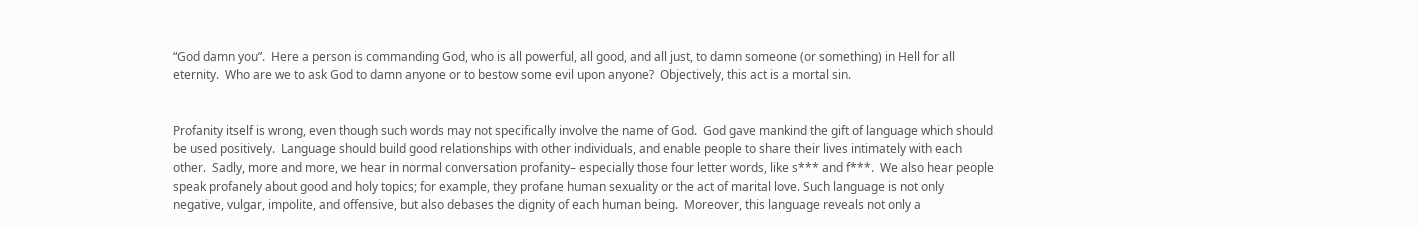“God damn you”.  Here a person is commanding God, who is all powerful, all good, and all just, to damn someone (or something) in Hell for all eternity.  Who are we to ask God to damn anyone or to bestow some evil upon anyone?  Objectively, this act is a mortal sin.


Profanity itself is wrong, even though such words may not specifically involve the name of God.  God gave mankind the gift of language which should be used positively.  Language should build good relationships with other individuals, and enable people to share their lives intimately with each other.  Sadly, more and more, we hear in normal conversation profanity– especially those four letter words, like s*** and f***.  We also hear people speak profanely about good and holy topics; for example, they profane human sexuality or the act of marital love. Such language is not only negative, vulgar, impolite, and offensive, but also debases the dignity of each human being.  Moreover, this language reveals not only a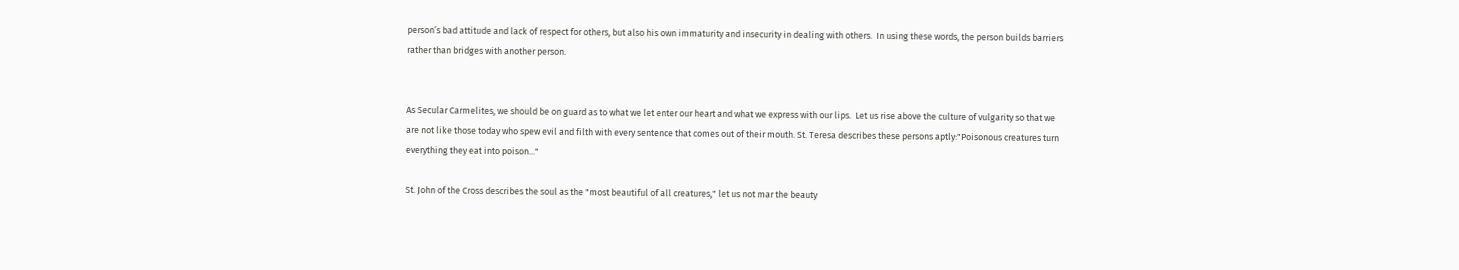person’s bad attitude and lack of respect for others, but also his own immaturity and insecurity in dealing with others.  In using these words, the person builds barriers rather than bridges with another person.


As Secular Carmelites, we should be on guard as to what we let enter our heart and what we express with our lips.  Let us rise above the culture of vulgarity so that we are not like those today who spew evil and filth with every sentence that comes out of their mouth. St. Teresa describes these persons aptly:"Poisonous creatures turn everything they eat into poison..."

St. John of the Cross describes the soul as the "most beautiful of all creatures," let us not mar the beauty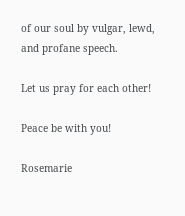of our soul by vulgar, lewd, and profane speech.

Let us pray for each other!

Peace be with you!

Rosemarie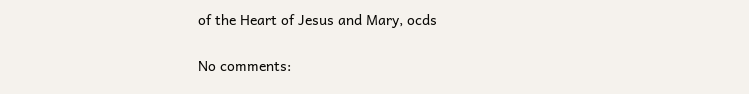of the Heart of Jesus and Mary, ocds

No comments: